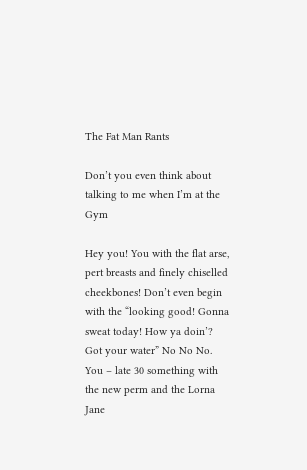The Fat Man Rants

Don’t you even think about talking to me when I’m at the Gym

Hey you! You with the flat arse, pert breasts and finely chiselled cheekbones! Don’t even begin with the “looking good! Gonna sweat today! How ya doin’? Got your water” No No No. You – late 30 something with the new perm and the Lorna Jane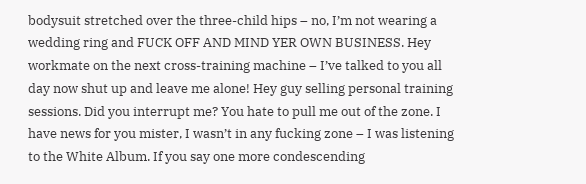bodysuit stretched over the three-child hips – no, I’m not wearing a wedding ring and FUCK OFF AND MIND YER OWN BUSINESS. Hey workmate on the next cross-training machine – I’ve talked to you all day now shut up and leave me alone! Hey guy selling personal training sessions. Did you interrupt me? You hate to pull me out of the zone. I have news for you mister, I wasn’t in any fucking zone – I was listening to the White Album. If you say one more condescending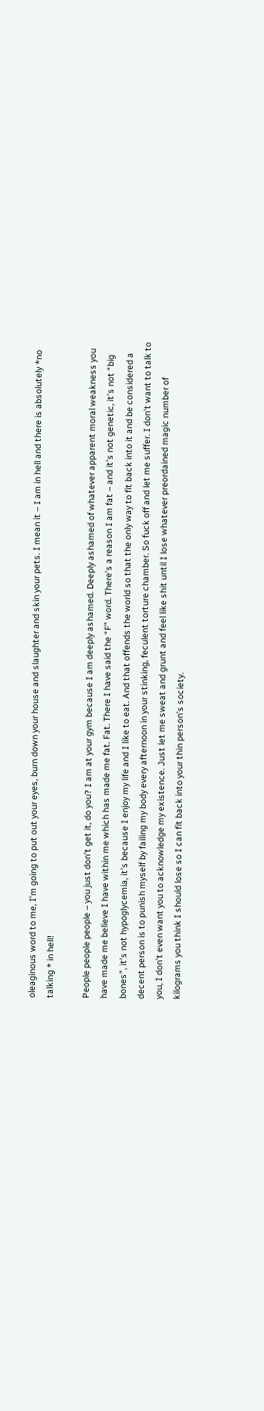oleaginous word to me, I’m going to put out your eyes, burn down your house and slaughter and skin your pets. I mean it – I am in hell and there is absolutely *no talking * in hell!

People people people – you just don’t get it, do you? I am at your gym because I am deeply ashamed. Deeply ashamed of whatever apparent moral weakness you have made me believe I have within me which has made me fat. Fat. There I have said the “F” word. There’s a reason I am fat – and it’s not genetic, it’s not “big bones”, it’s not hypoglycemia, it’s because I enjoy my life and I like to eat. And that offends the world so that the only way to fit back into it and be considered a decent person is to punish myself by failing my body every afternoon in your stinking, feculent torture chamber. So fuck off and let me suffer. I don’t want to talk to you, I don’t even want you to acknowledge my existence. Just let me sweat and grunt and feel like shit until I lose whatever preordained magic number of kilograms you think I should lose so I can fit back into your thin person’s society.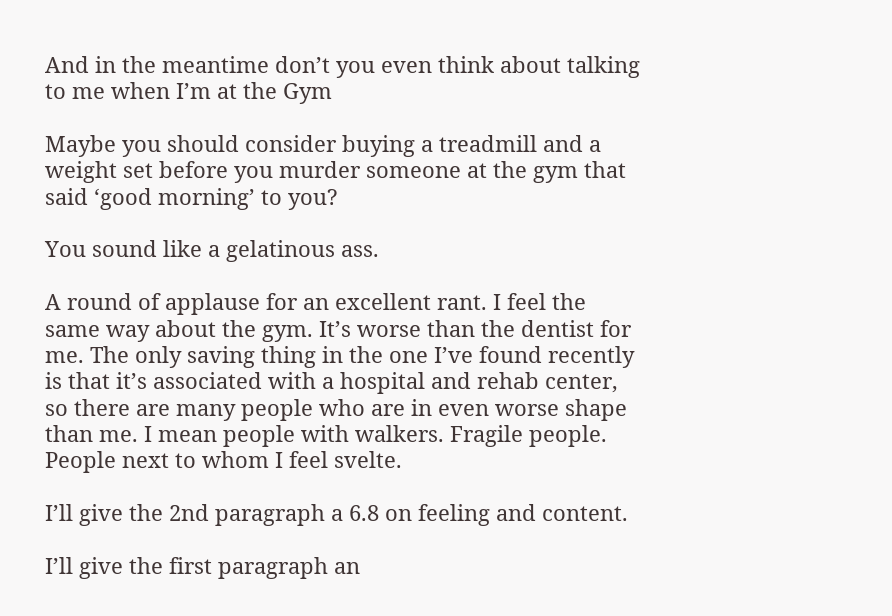And in the meantime don’t you even think about talking to me when I’m at the Gym

Maybe you should consider buying a treadmill and a weight set before you murder someone at the gym that said ‘good morning’ to you?

You sound like a gelatinous ass.

A round of applause for an excellent rant. I feel the same way about the gym. It’s worse than the dentist for me. The only saving thing in the one I’ve found recently is that it’s associated with a hospital and rehab center, so there are many people who are in even worse shape than me. I mean people with walkers. Fragile people. People next to whom I feel svelte.

I’ll give the 2nd paragraph a 6.8 on feeling and content.

I’ll give the first paragraph an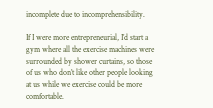incomplete due to incomprehensibility.

If I were more entrepreneurial, I’d start a gym where all the exercise machines were surrounded by shower curtains, so those of us who don’t like other people looking at us while we exercise could be more comfortable.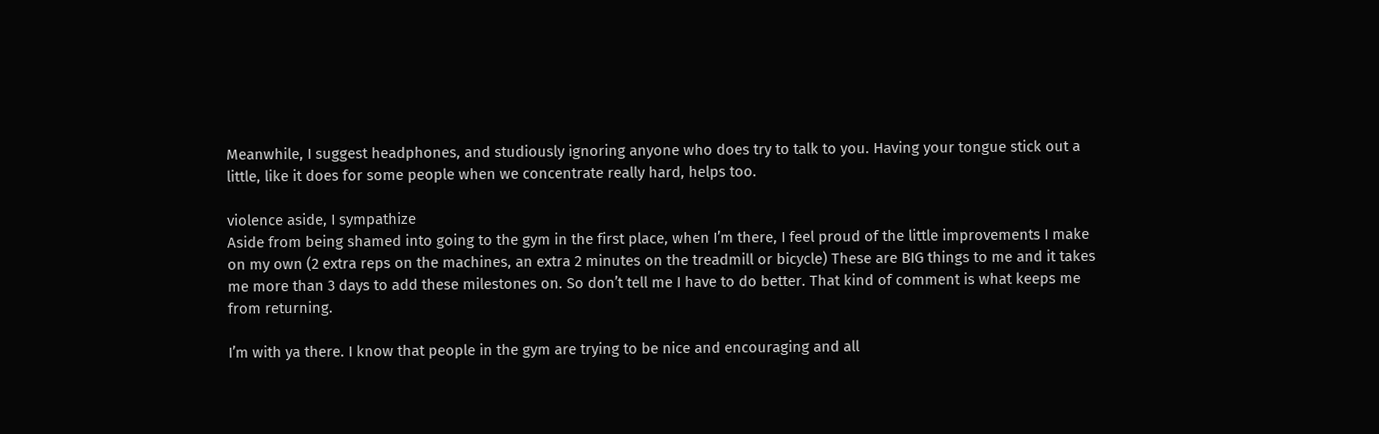Meanwhile, I suggest headphones, and studiously ignoring anyone who does try to talk to you. Having your tongue stick out a little, like it does for some people when we concentrate really hard, helps too.

violence aside, I sympathize
Aside from being shamed into going to the gym in the first place, when I’m there, I feel proud of the little improvements I make on my own (2 extra reps on the machines, an extra 2 minutes on the treadmill or bicycle) These are BIG things to me and it takes me more than 3 days to add these milestones on. So don’t tell me I have to do better. That kind of comment is what keeps me from returning.

I’m with ya there. I know that people in the gym are trying to be nice and encouraging and all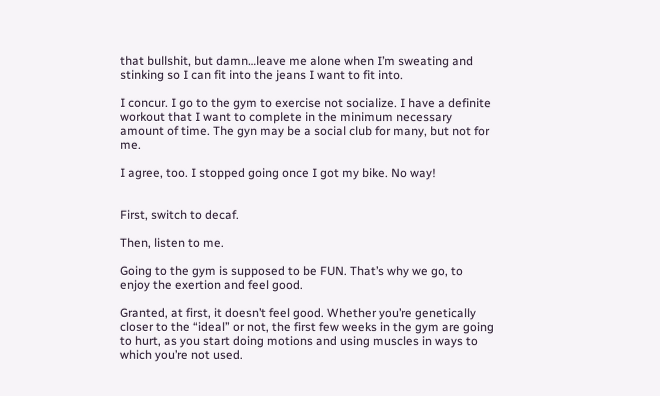that bullshit, but damn…leave me alone when I’m sweating and stinking so I can fit into the jeans I want to fit into.

I concur. I go to the gym to exercise not socialize. I have a definite workout that I want to complete in the minimum necessary amount of time. The gyn may be a social club for many, but not for me.

I agree, too. I stopped going once I got my bike. No way!


First, switch to decaf.

Then, listen to me.

Going to the gym is supposed to be FUN. That’s why we go, to enjoy the exertion and feel good.

Granted, at first, it doesn’t feel good. Whether you’re genetically closer to the “ideal” or not, the first few weeks in the gym are going to hurt, as you start doing motions and using muscles in ways to which you’re not used.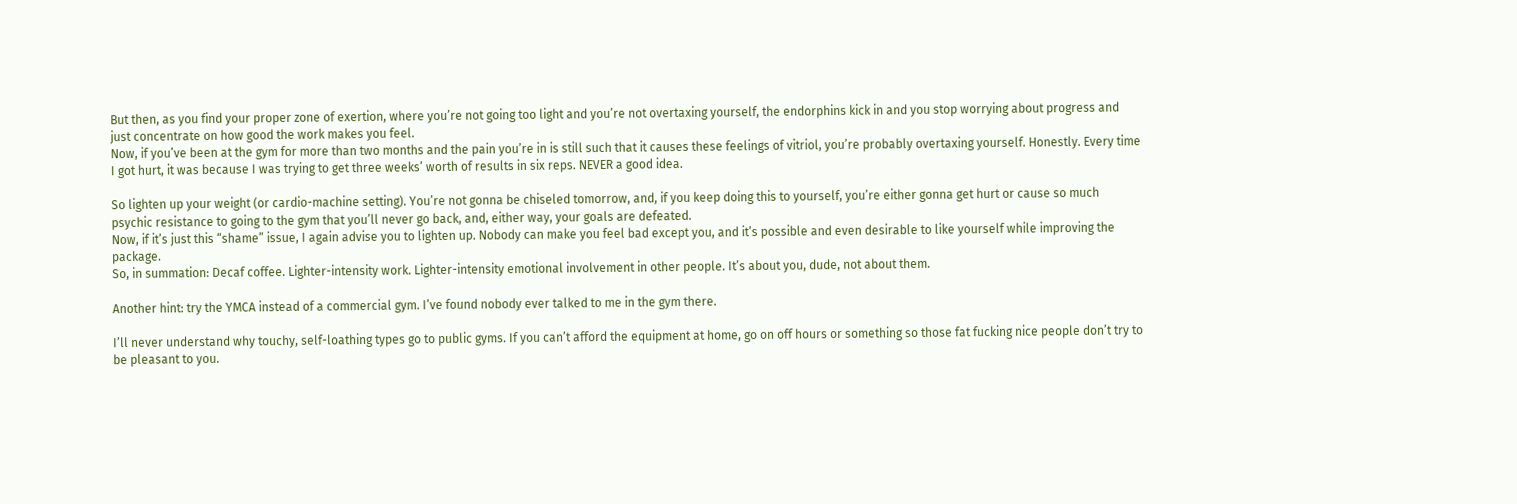But then, as you find your proper zone of exertion, where you’re not going too light and you’re not overtaxing yourself, the endorphins kick in and you stop worrying about progress and just concentrate on how good the work makes you feel.
Now, if you’ve been at the gym for more than two months and the pain you’re in is still such that it causes these feelings of vitriol, you’re probably overtaxing yourself. Honestly. Every time I got hurt, it was because I was trying to get three weeks’ worth of results in six reps. NEVER a good idea.

So lighten up your weight (or cardio-machine setting). You’re not gonna be chiseled tomorrow, and, if you keep doing this to yourself, you’re either gonna get hurt or cause so much psychic resistance to going to the gym that you’ll never go back, and, either way, your goals are defeated.
Now, if it’s just this “shame” issue, I again advise you to lighten up. Nobody can make you feel bad except you, and it’s possible and even desirable to like yourself while improving the package.
So, in summation: Decaf coffee. Lighter-intensity work. Lighter-intensity emotional involvement in other people. It’s about you, dude, not about them.

Another hint: try the YMCA instead of a commercial gym. I’ve found nobody ever talked to me in the gym there.

I’ll never understand why touchy, self-loathing types go to public gyms. If you can’t afford the equipment at home, go on off hours or something so those fat fucking nice people don’t try to be pleasant to you.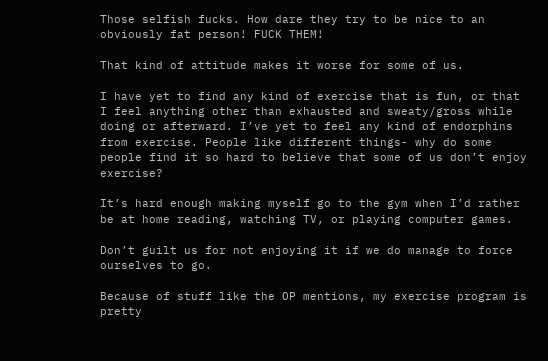Those selfish fucks. How dare they try to be nice to an obviously fat person! FUCK THEM!

That kind of attitude makes it worse for some of us.

I have yet to find any kind of exercise that is fun, or that I feel anything other than exhausted and sweaty/gross while doing or afterward. I’ve yet to feel any kind of endorphins from exercise. People like different things- why do some people find it so hard to believe that some of us don’t enjoy exercise?

It’s hard enough making myself go to the gym when I’d rather be at home reading, watching TV, or playing computer games.

Don’t guilt us for not enjoying it if we do manage to force ourselves to go.

Because of stuff like the OP mentions, my exercise program is pretty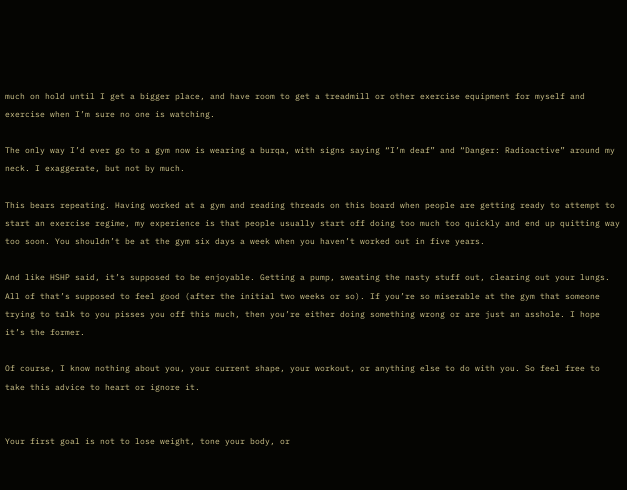much on hold until I get a bigger place, and have room to get a treadmill or other exercise equipment for myself and exercise when I’m sure no one is watching.

The only way I’d ever go to a gym now is wearing a burqa, with signs saying “I’m deaf” and “Danger: Radioactive” around my neck. I exaggerate, but not by much.

This bears repeating. Having worked at a gym and reading threads on this board when people are getting ready to attempt to start an exercise regime, my experience is that people usually start off doing too much too quickly and end up quitting way too soon. You shouldn’t be at the gym six days a week when you haven’t worked out in five years.

And like HSHP said, it’s supposed to be enjoyable. Getting a pump, sweating the nasty stuff out, clearing out your lungs. All of that’s supposed to feel good (after the initial two weeks or so). If you’re so miserable at the gym that someone trying to talk to you pisses you off this much, then you’re either doing something wrong or are just an asshole. I hope it’s the former.

Of course, I know nothing about you, your current shape, your workout, or anything else to do with you. So feel free to take this advice to heart or ignore it.


Your first goal is not to lose weight, tone your body, or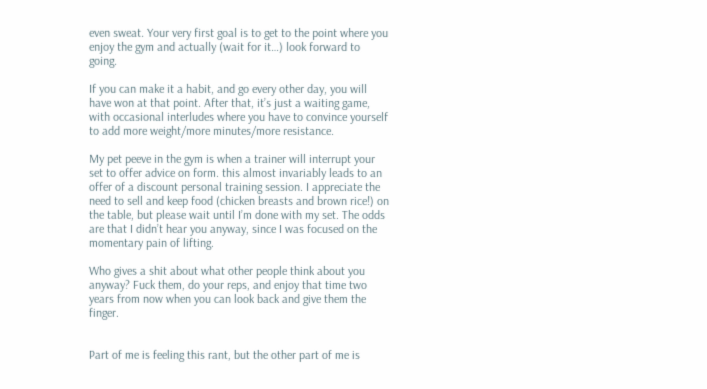even sweat. Your very first goal is to get to the point where you enjoy the gym and actually (wait for it…) look forward to going.

If you can make it a habit, and go every other day, you will have won at that point. After that, it’s just a waiting game, with occasional interludes where you have to convince yourself to add more weight/more minutes/more resistance.

My pet peeve in the gym is when a trainer will interrupt your set to offer advice on form. this almost invariably leads to an offer of a discount personal training session. I appreciate the need to sell and keep food (chicken breasts and brown rice!) on the table, but please wait until I’m done with my set. The odds are that I didn’t hear you anyway, since I was focused on the momentary pain of lifting.

Who gives a shit about what other people think about you anyway? Fuck them, do your reps, and enjoy that time two years from now when you can look back and give them the finger.


Part of me is feeling this rant, but the other part of me is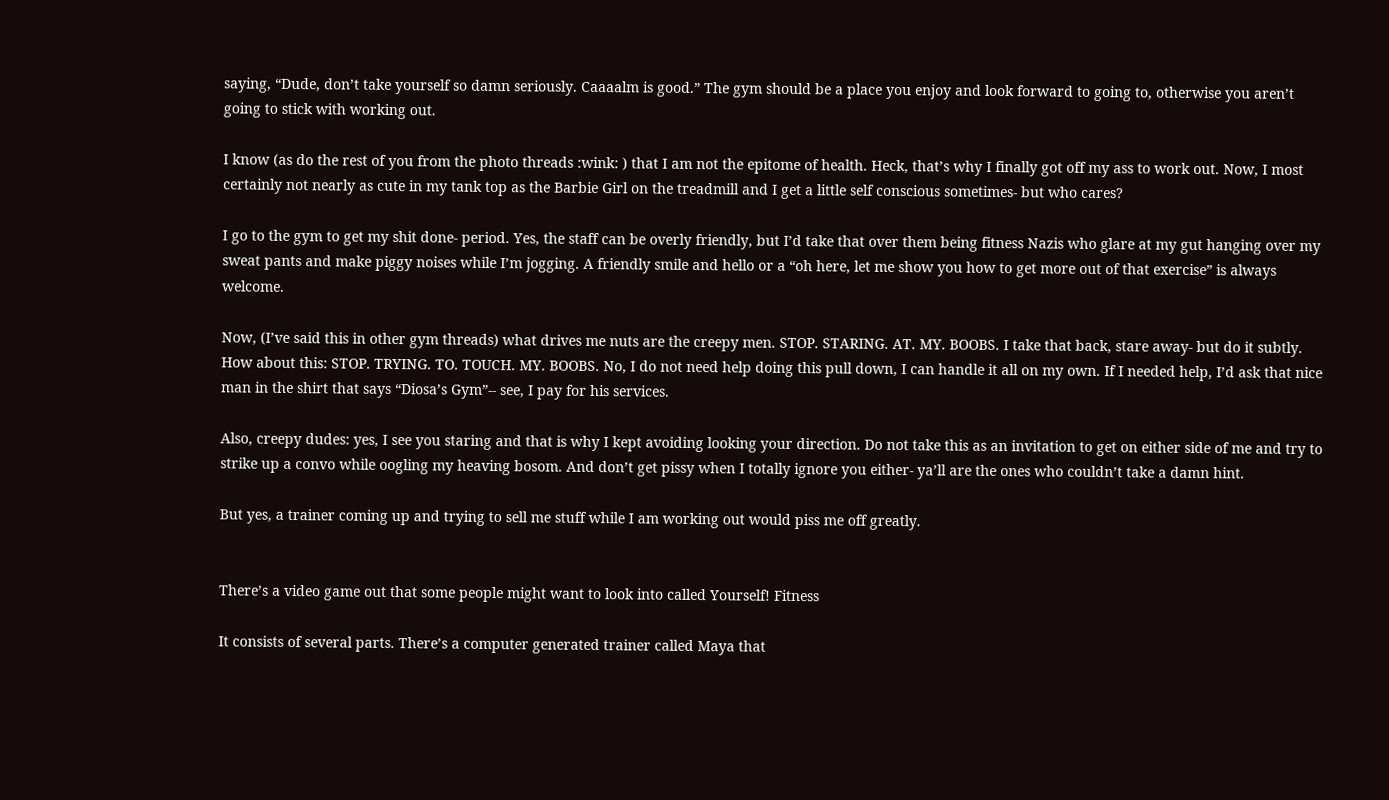saying, “Dude, don’t take yourself so damn seriously. Caaaalm is good.” The gym should be a place you enjoy and look forward to going to, otherwise you aren’t going to stick with working out.

I know (as do the rest of you from the photo threads :wink: ) that I am not the epitome of health. Heck, that’s why I finally got off my ass to work out. Now, I most certainly not nearly as cute in my tank top as the Barbie Girl on the treadmill and I get a little self conscious sometimes- but who cares?

I go to the gym to get my shit done- period. Yes, the staff can be overly friendly, but I’d take that over them being fitness Nazis who glare at my gut hanging over my sweat pants and make piggy noises while I’m jogging. A friendly smile and hello or a “oh here, let me show you how to get more out of that exercise” is always welcome.

Now, (I’ve said this in other gym threads) what drives me nuts are the creepy men. STOP. STARING. AT. MY. BOOBS. I take that back, stare away- but do it subtly. How about this: STOP. TRYING. TO. TOUCH. MY. BOOBS. No, I do not need help doing this pull down, I can handle it all on my own. If I needed help, I’d ask that nice man in the shirt that says “Diosa’s Gym”-- see, I pay for his services.

Also, creepy dudes: yes, I see you staring and that is why I kept avoiding looking your direction. Do not take this as an invitation to get on either side of me and try to strike up a convo while oogling my heaving bosom. And don’t get pissy when I totally ignore you either- ya’ll are the ones who couldn’t take a damn hint.

But yes, a trainer coming up and trying to sell me stuff while I am working out would piss me off greatly.


There’s a video game out that some people might want to look into called Yourself! Fitness

It consists of several parts. There’s a computer generated trainer called Maya that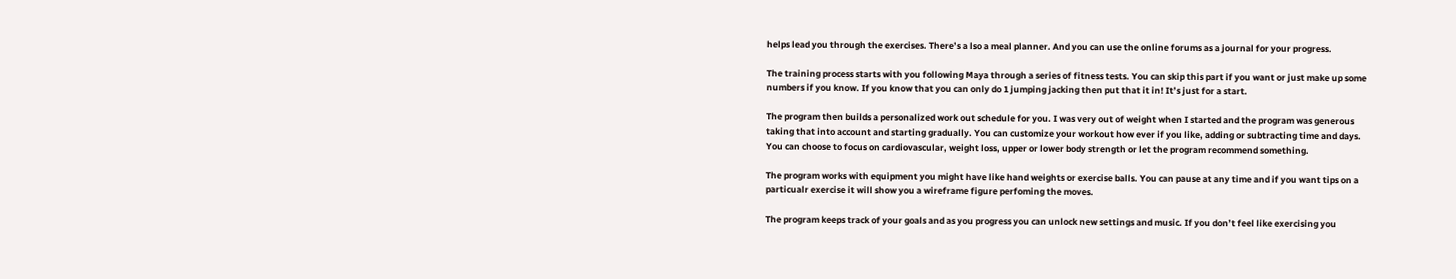helps lead you through the exercises. There’s a lso a meal planner. And you can use the online forums as a journal for your progress.

The training process starts with you following Maya through a series of fitness tests. You can skip this part if you want or just make up some numbers if you know. If you know that you can only do 1 jumping jacking then put that it in! It’s just for a start.

The program then builds a personalized work out schedule for you. I was very out of weight when I started and the program was generous taking that into account and starting gradually. You can customize your workout how ever if you like, adding or subtracting time and days. You can choose to focus on cardiovascular, weight loss, upper or lower body strength or let the program recommend something.

The program works with equipment you might have like hand weights or exercise balls. You can pause at any time and if you want tips on a particualr exercise it will show you a wireframe figure perfoming the moves.

The program keeps track of your goals and as you progress you can unlock new settings and music. If you don’t feel like exercising you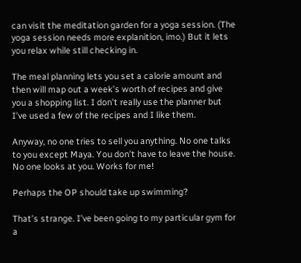can visit the meditation garden for a yoga session. (The yoga session needs more explanition, imo.) But it lets you relax while still checking in.

The meal planning lets you set a calorie amount and then will map out a week’s worth of recipes and give you a shopping list. I don’t really use the planner but I’ve used a few of the recipes and I like them.

Anyway, no one tries to sell you anything. No one talks to you except Maya. You don’t have to leave the house. No one looks at you. Works for me!

Perhaps the OP should take up swimming?

That’s strange. I’ve been going to my particular gym for a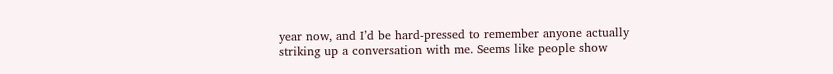year now, and I’d be hard-pressed to remember anyone actually striking up a conversation with me. Seems like people show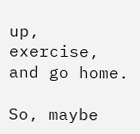up, exercise, and go home.

So, maybe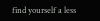find yourself a less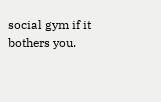social gym if it bothers you.